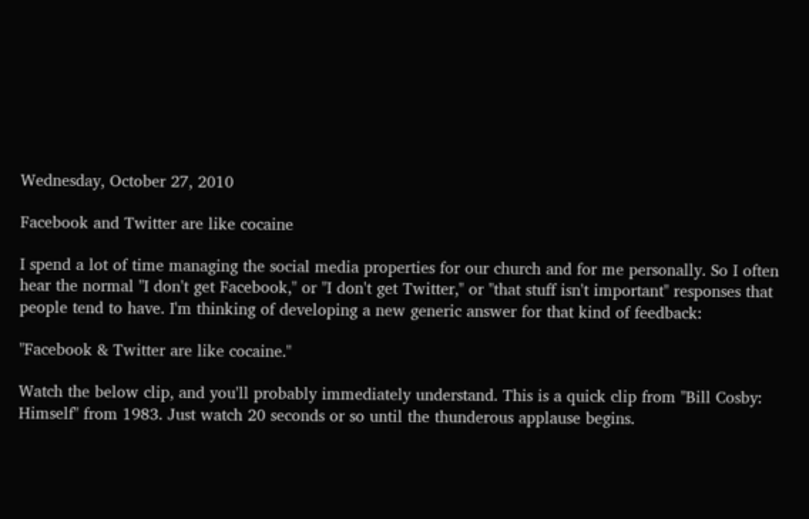Wednesday, October 27, 2010

Facebook and Twitter are like cocaine

I spend a lot of time managing the social media properties for our church and for me personally. So I often hear the normal "I don't get Facebook," or "I don't get Twitter," or "that stuff isn't important" responses that people tend to have. I'm thinking of developing a new generic answer for that kind of feedback:

"Facebook & Twitter are like cocaine."

Watch the below clip, and you'll probably immediately understand. This is a quick clip from "Bill Cosby: Himself" from 1983. Just watch 20 seconds or so until the thunderous applause begins.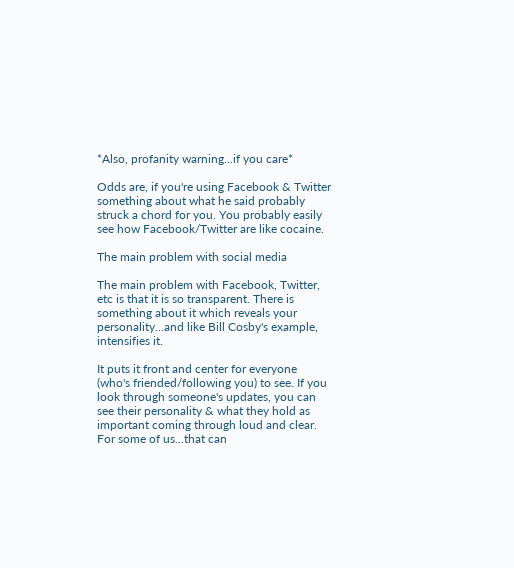*Also, profanity warning...if you care*

Odds are, if you're using Facebook & Twitter something about what he said probably struck a chord for you. You probably easily see how Facebook/Twitter are like cocaine.

The main problem with social media

The main problem with Facebook, Twitter, etc is that it is so transparent. There is something about it which reveals your personality...and like Bill Cosby's example, intensifies it.

It puts it front and center for everyone (who's friended/following you) to see. If you look through someone's updates, you can see their personality & what they hold as important coming through loud and clear. For some of us...that can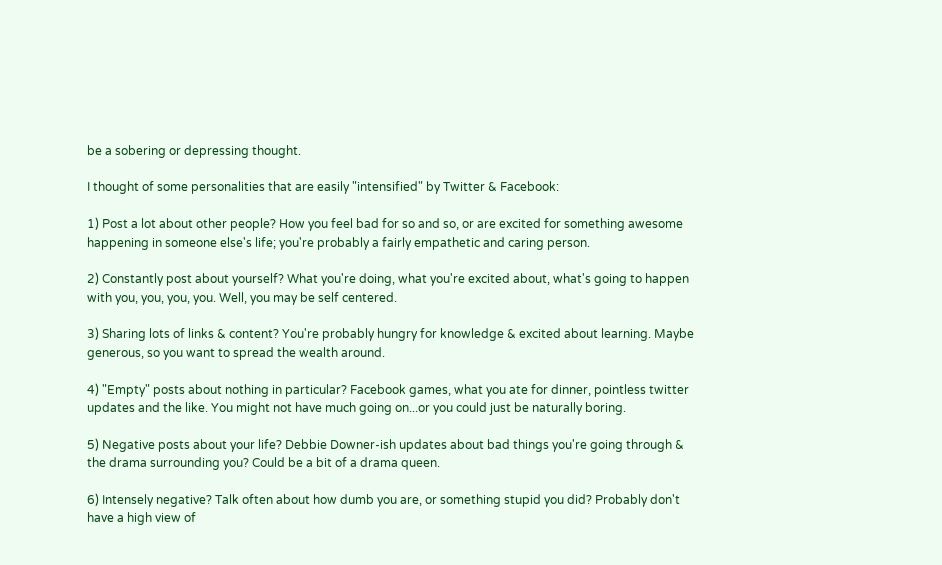be a sobering or depressing thought.

I thought of some personalities that are easily "intensified" by Twitter & Facebook:

1) Post a lot about other people? How you feel bad for so and so, or are excited for something awesome happening in someone else's life; you're probably a fairly empathetic and caring person.

2) Constantly post about yourself? What you're doing, what you're excited about, what's going to happen with you, you, you, you. Well, you may be self centered.

3) Sharing lots of links & content? You're probably hungry for knowledge & excited about learning. Maybe generous, so you want to spread the wealth around.

4) "Empty" posts about nothing in particular? Facebook games, what you ate for dinner, pointless twitter updates and the like. You might not have much going on...or you could just be naturally boring.

5) Negative posts about your life? Debbie Downer-ish updates about bad things you're going through & the drama surrounding you? Could be a bit of a drama queen.

6) Intensely negative? Talk often about how dumb you are, or something stupid you did? Probably don't have a high view of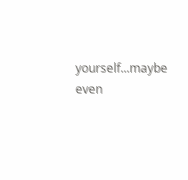yourself...maybe even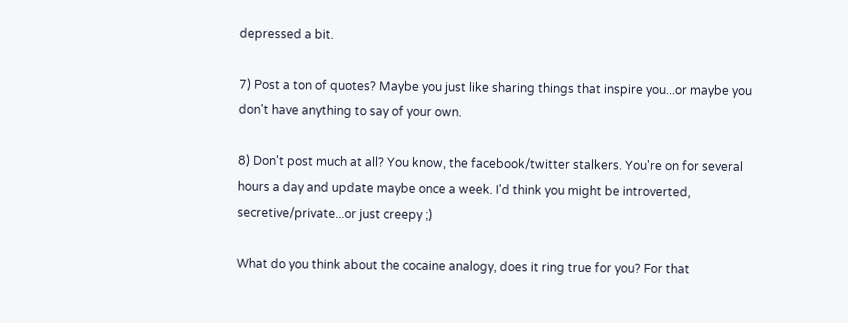depressed a bit.

7) Post a ton of quotes? Maybe you just like sharing things that inspire you...or maybe you don't have anything to say of your own.

8) Don't post much at all? You know, the facebook/twitter stalkers. You're on for several hours a day and update maybe once a week. I'd think you might be introverted, secretive/private...or just creepy ;)

What do you think about the cocaine analogy, does it ring true for you? For that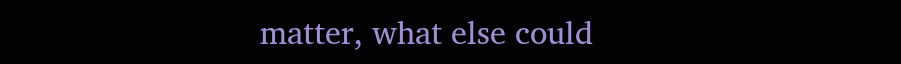matter, what else could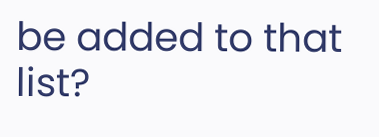be added to that list?